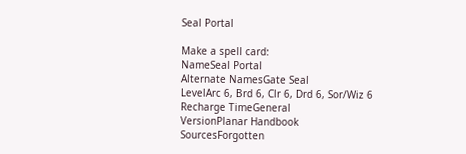Seal Portal

Make a spell card:
NameSeal Portal
Alternate NamesGate Seal
LevelArc 6, Brd 6, Clr 6, Drd 6, Sor/Wiz 6
Recharge TimeGeneral
VersionPlanar Handbook
SourcesForgotten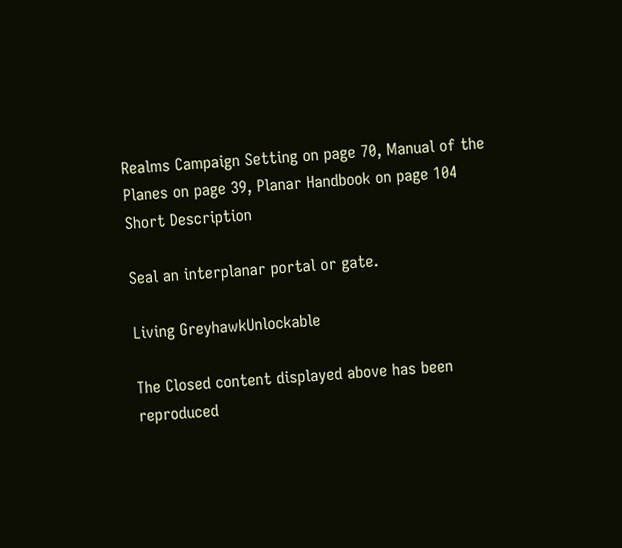Realms Campaign Setting on page 70, Manual of the Planes on page 39, Planar Handbook on page 104
Short Description

Seal an interplanar portal or gate.

Living GreyhawkUnlockable

The Closed content displayed above has been reproduced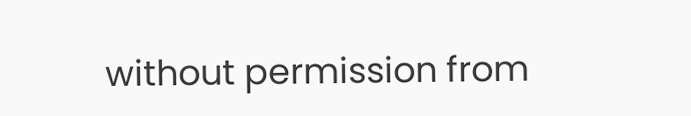without permission from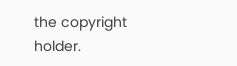the copyright holder.